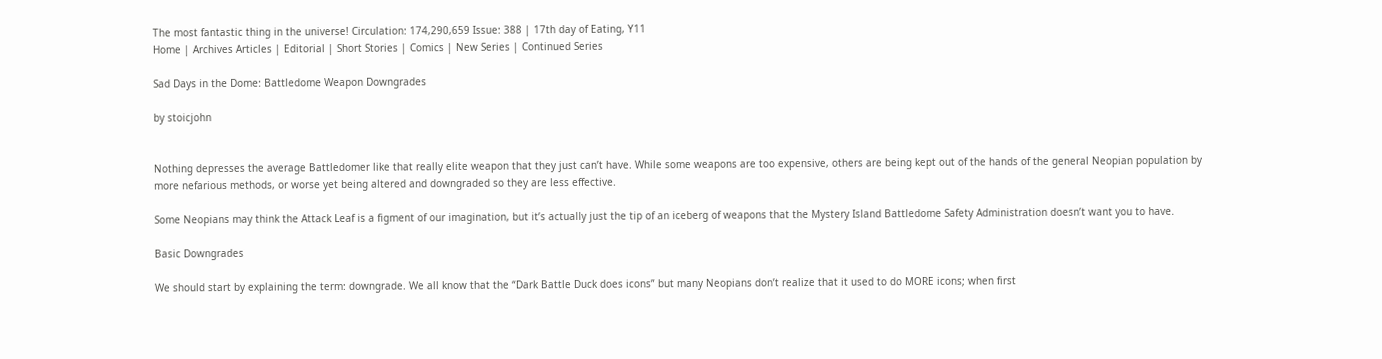The most fantastic thing in the universe! Circulation: 174,290,659 Issue: 388 | 17th day of Eating, Y11
Home | Archives Articles | Editorial | Short Stories | Comics | New Series | Continued Series

Sad Days in the Dome: Battledome Weapon Downgrades

by stoicjohn


Nothing depresses the average Battledomer like that really elite weapon that they just can’t have. While some weapons are too expensive, others are being kept out of the hands of the general Neopian population by more nefarious methods, or worse yet being altered and downgraded so they are less effective.

Some Neopians may think the Attack Leaf is a figment of our imagination, but it’s actually just the tip of an iceberg of weapons that the Mystery Island Battledome Safety Administration doesn’t want you to have.

Basic Downgrades

We should start by explaining the term: downgrade. We all know that the “Dark Battle Duck does icons” but many Neopians don’t realize that it used to do MORE icons; when first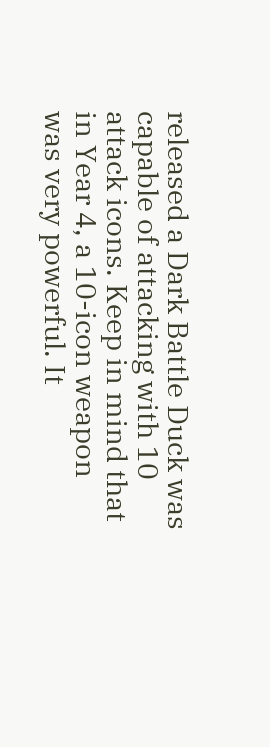released a Dark Battle Duck was capable of attacking with 10 attack icons. Keep in mind that in Year 4, a 10-icon weapon was very powerful. It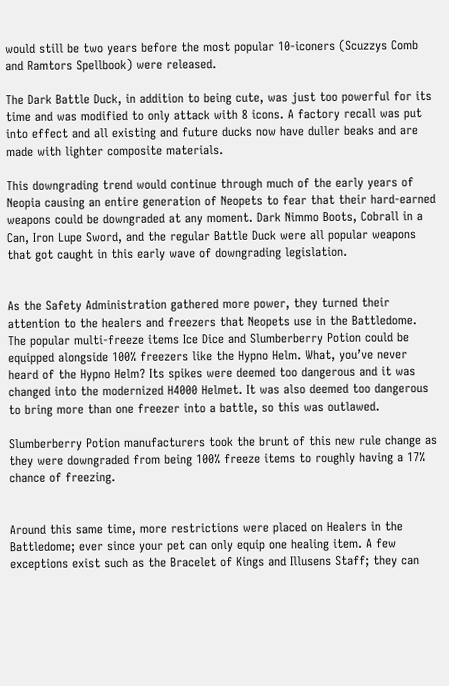would still be two years before the most popular 10-iconers (Scuzzys Comb and Ramtors Spellbook) were released.

The Dark Battle Duck, in addition to being cute, was just too powerful for its time and was modified to only attack with 8 icons. A factory recall was put into effect and all existing and future ducks now have duller beaks and are made with lighter composite materials.

This downgrading trend would continue through much of the early years of Neopia causing an entire generation of Neopets to fear that their hard-earned weapons could be downgraded at any moment. Dark Nimmo Boots, Cobrall in a Can, Iron Lupe Sword, and the regular Battle Duck were all popular weapons that got caught in this early wave of downgrading legislation.


As the Safety Administration gathered more power, they turned their attention to the healers and freezers that Neopets use in the Battledome. The popular multi-freeze items Ice Dice and Slumberberry Potion could be equipped alongside 100% freezers like the Hypno Helm. What, you’ve never heard of the Hypno Helm? Its spikes were deemed too dangerous and it was changed into the modernized H4000 Helmet. It was also deemed too dangerous to bring more than one freezer into a battle, so this was outlawed.

Slumberberry Potion manufacturers took the brunt of this new rule change as they were downgraded from being 100% freeze items to roughly having a 17% chance of freezing.


Around this same time, more restrictions were placed on Healers in the Battledome; ever since your pet can only equip one healing item. A few exceptions exist such as the Bracelet of Kings and Illusens Staff; they can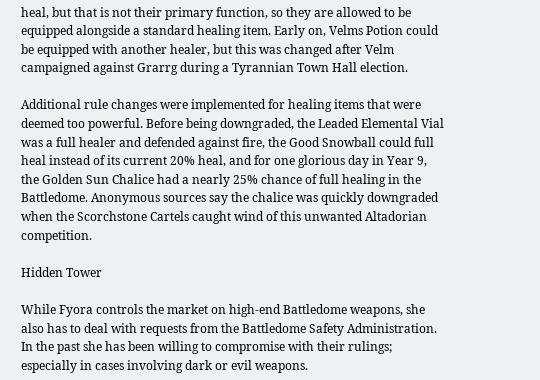heal, but that is not their primary function, so they are allowed to be equipped alongside a standard healing item. Early on, Velms Potion could be equipped with another healer, but this was changed after Velm campaigned against Grarrg during a Tyrannian Town Hall election.

Additional rule changes were implemented for healing items that were deemed too powerful. Before being downgraded, the Leaded Elemental Vial was a full healer and defended against fire, the Good Snowball could full heal instead of its current 20% heal, and for one glorious day in Year 9, the Golden Sun Chalice had a nearly 25% chance of full healing in the Battledome. Anonymous sources say the chalice was quickly downgraded when the Scorchstone Cartels caught wind of this unwanted Altadorian competition.

Hidden Tower

While Fyora controls the market on high-end Battledome weapons, she also has to deal with requests from the Battledome Safety Administration. In the past she has been willing to compromise with their rulings; especially in cases involving dark or evil weapons.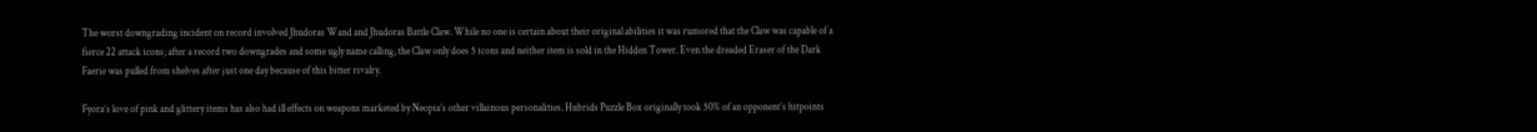The worst downgrading incident on record involved Jhudoras Wand and Jhudoras Battle Claw. While no one is certain about their original abilities it was rumored that the Claw was capable of a fierce 22 attack icons; after a record two downgrades and some ugly name calling, the Claw only does 5 icons and neither item is sold in the Hidden Tower. Even the dreaded Eraser of the Dark Faerie was pulled from shelves after just one day because of this bitter rivalry.

Fyora’s love of pink and glittery items has also had ill effects on weapons marketed by Neopia’s other villainous personalities. Hubrids Puzzle Box originally took 50% of an opponent’s hitpoints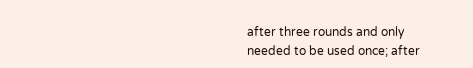after three rounds and only needed to be used once; after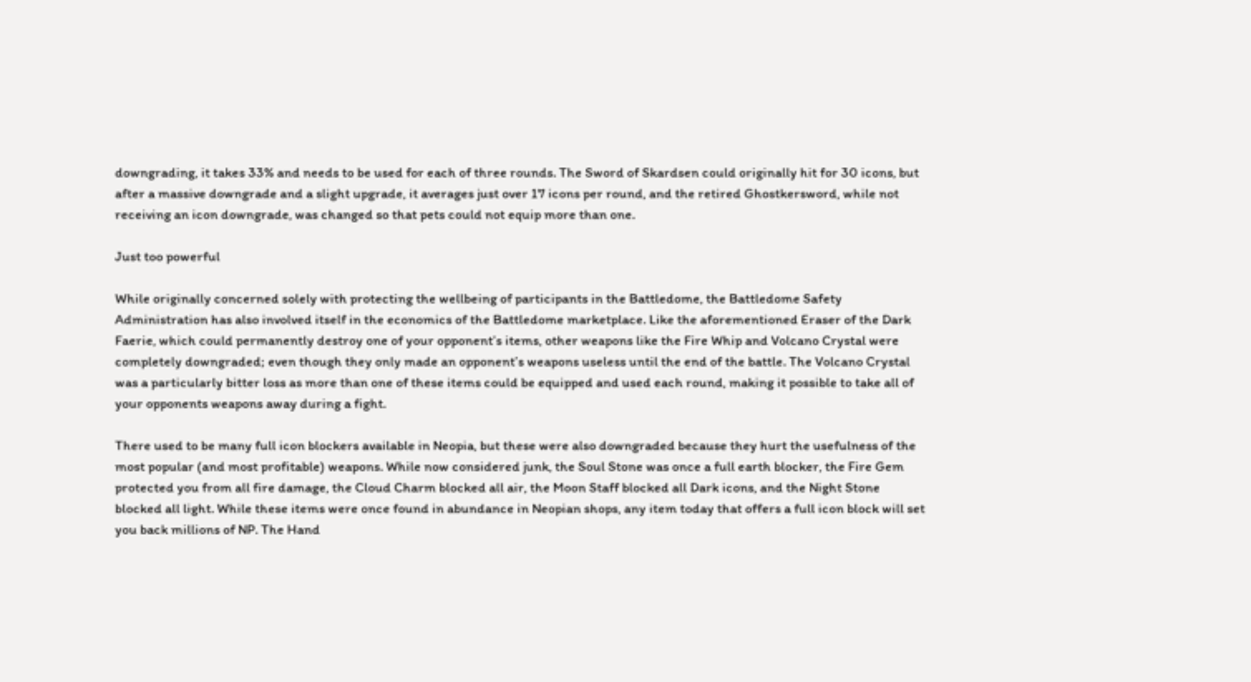downgrading, it takes 33% and needs to be used for each of three rounds. The Sword of Skardsen could originally hit for 30 icons, but after a massive downgrade and a slight upgrade, it averages just over 17 icons per round, and the retired Ghostkersword, while not receiving an icon downgrade, was changed so that pets could not equip more than one.

Just too powerful

While originally concerned solely with protecting the wellbeing of participants in the Battledome, the Battledome Safety Administration has also involved itself in the economics of the Battledome marketplace. Like the aforementioned Eraser of the Dark Faerie, which could permanently destroy one of your opponent’s items, other weapons like the Fire Whip and Volcano Crystal were completely downgraded; even though they only made an opponent’s weapons useless until the end of the battle. The Volcano Crystal was a particularly bitter loss as more than one of these items could be equipped and used each round, making it possible to take all of your opponents weapons away during a fight.

There used to be many full icon blockers available in Neopia, but these were also downgraded because they hurt the usefulness of the most popular (and most profitable) weapons. While now considered junk, the Soul Stone was once a full earth blocker, the Fire Gem protected you from all fire damage, the Cloud Charm blocked all air, the Moon Staff blocked all Dark icons, and the Night Stone blocked all light. While these items were once found in abundance in Neopian shops, any item today that offers a full icon block will set you back millions of NP. The Hand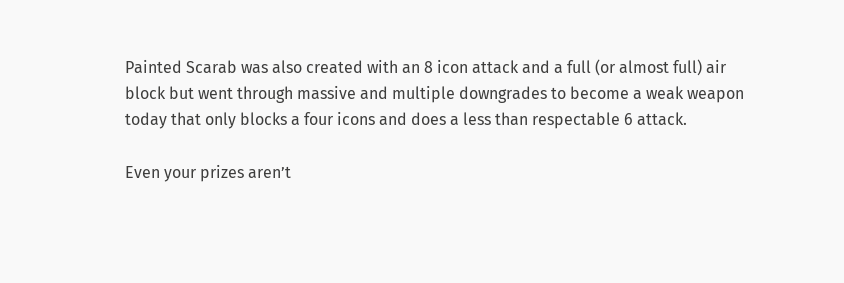Painted Scarab was also created with an 8 icon attack and a full (or almost full) air block but went through massive and multiple downgrades to become a weak weapon today that only blocks a four icons and does a less than respectable 6 attack.

Even your prizes aren’t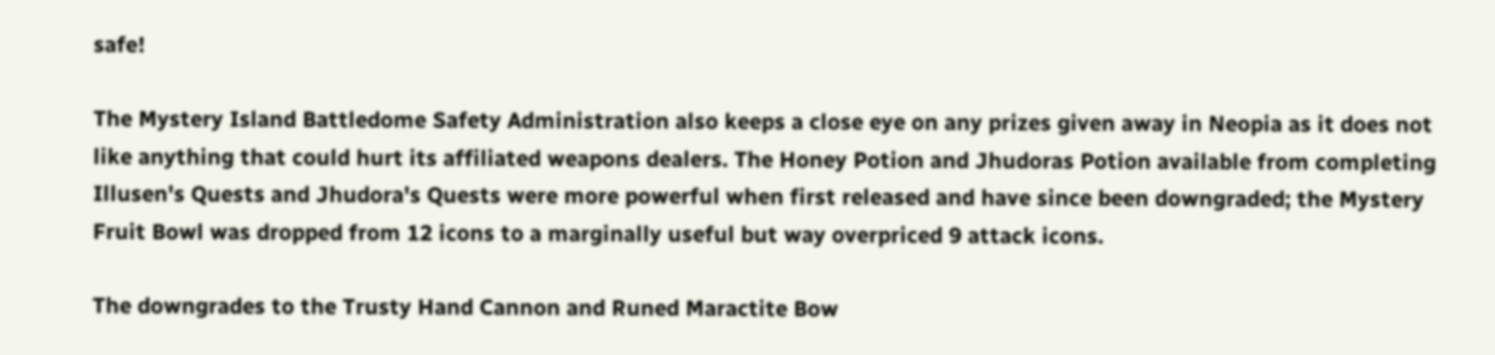safe!

The Mystery Island Battledome Safety Administration also keeps a close eye on any prizes given away in Neopia as it does not like anything that could hurt its affiliated weapons dealers. The Honey Potion and Jhudoras Potion available from completing Illusen's Quests and Jhudora's Quests were more powerful when first released and have since been downgraded; the Mystery Fruit Bowl was dropped from 12 icons to a marginally useful but way overpriced 9 attack icons.

The downgrades to the Trusty Hand Cannon and Runed Maractite Bow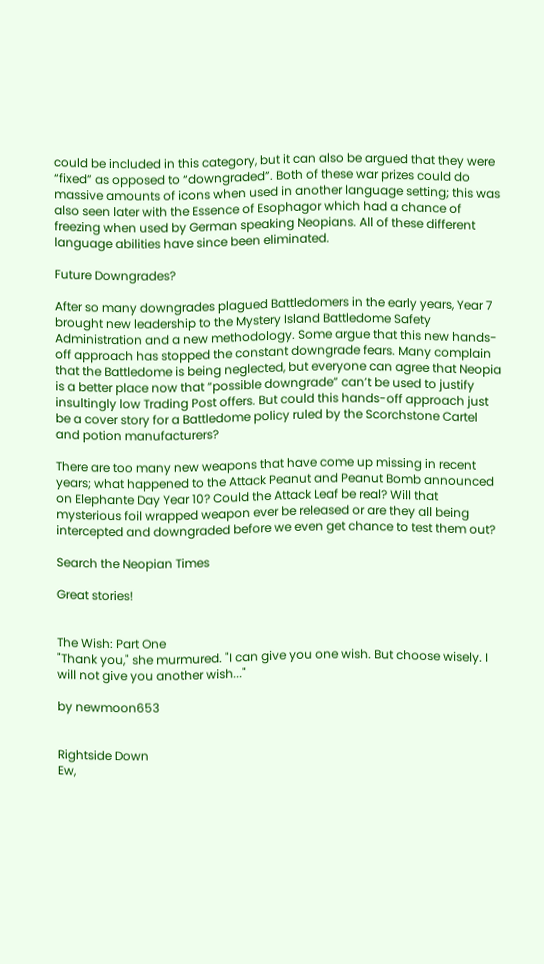could be included in this category, but it can also be argued that they were “fixed” as opposed to “downgraded”. Both of these war prizes could do massive amounts of icons when used in another language setting; this was also seen later with the Essence of Esophagor which had a chance of freezing when used by German speaking Neopians. All of these different language abilities have since been eliminated.

Future Downgrades?

After so many downgrades plagued Battledomers in the early years, Year 7 brought new leadership to the Mystery Island Battledome Safety Administration and a new methodology. Some argue that this new hands-off approach has stopped the constant downgrade fears. Many complain that the Battledome is being neglected, but everyone can agree that Neopia is a better place now that “possible downgrade” can’t be used to justify insultingly low Trading Post offers. But could this hands-off approach just be a cover story for a Battledome policy ruled by the Scorchstone Cartel and potion manufacturers?

There are too many new weapons that have come up missing in recent years; what happened to the Attack Peanut and Peanut Bomb announced on Elephante Day Year 10? Could the Attack Leaf be real? Will that mysterious foil wrapped weapon ever be released or are they all being intercepted and downgraded before we even get chance to test them out?

Search the Neopian Times

Great stories!


The Wish: Part One
"Thank you," she murmured. "I can give you one wish. But choose wisely. I will not give you another wish..."

by newmoon653


Rightside Down
Ew,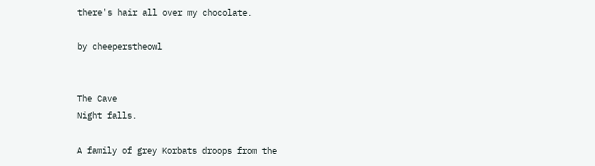there's hair all over my chocolate.

by cheeperstheowl


The Cave
Night falls.

A family of grey Korbats droops from the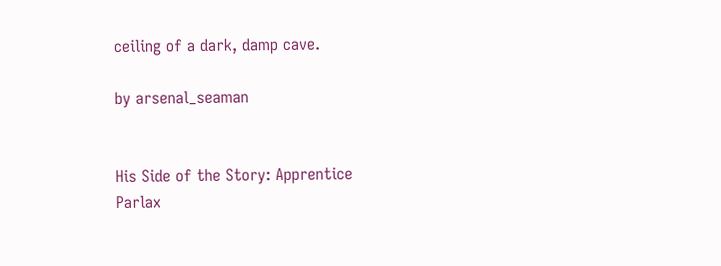ceiling of a dark, damp cave.

by arsenal_seaman


His Side of the Story: Apprentice
Parlax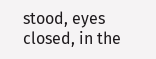stood, eyes closed, in the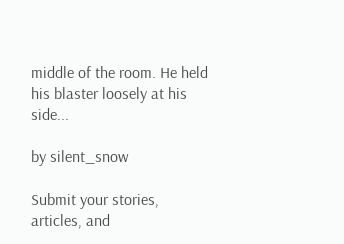middle of the room. He held his blaster loosely at his side...

by silent_snow

Submit your stories, articles, and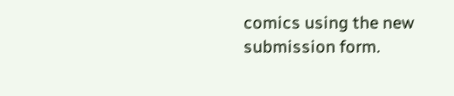comics using the new submission form.